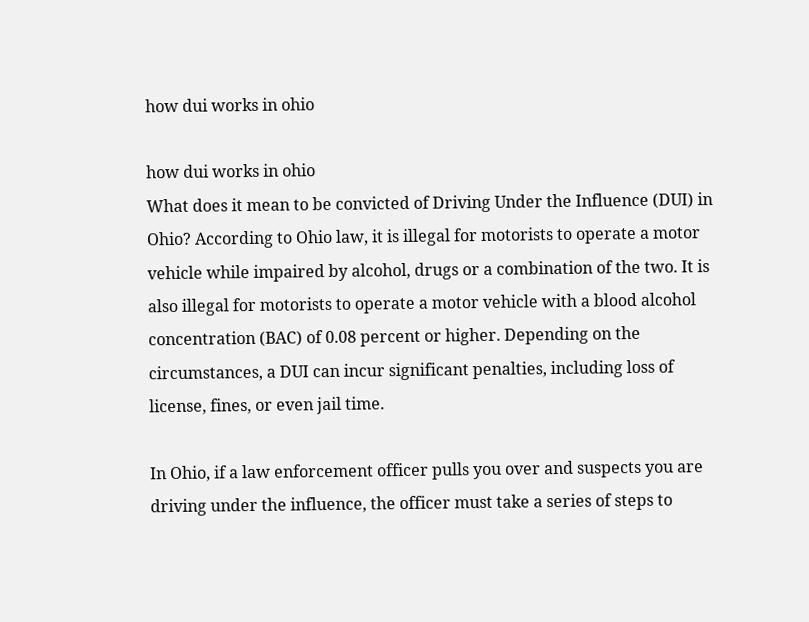how dui works in ohio

how dui works in ohio
What does it mean to be convicted of Driving Under the Influence (DUI) in Ohio? According to Ohio law, it is illegal for motorists to operate a motor vehicle while impaired by alcohol, drugs or a combination of the two. It is also illegal for motorists to operate a motor vehicle with a blood alcohol concentration (BAC) of 0.08 percent or higher. Depending on the circumstances, a DUI can incur significant penalties, including loss of license, fines, or even jail time.

In Ohio, if a law enforcement officer pulls you over and suspects you are driving under the influence, the officer must take a series of steps to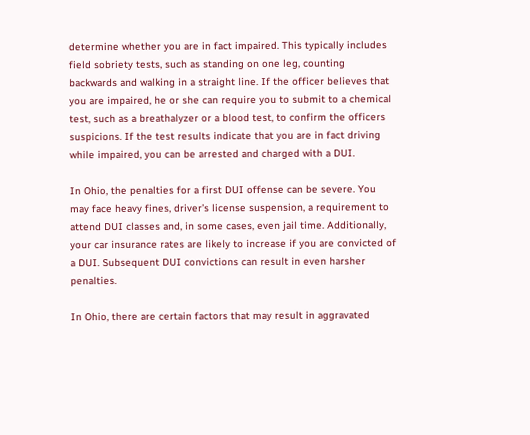determine whether you are in fact impaired. This typically includes field sobriety tests, such as standing on one leg, counting backwards and walking in a straight line. If the officer believes that you are impaired, he or she can require you to submit to a chemical test, such as a breathalyzer or a blood test, to confirm the officers suspicions. If the test results indicate that you are in fact driving while impaired, you can be arrested and charged with a DUI.

In Ohio, the penalties for a first DUI offense can be severe. You may face heavy fines, driver’s license suspension, a requirement to attend DUI classes and, in some cases, even jail time. Additionally, your car insurance rates are likely to increase if you are convicted of a DUI. Subsequent DUI convictions can result in even harsher penalties.

In Ohio, there are certain factors that may result in aggravated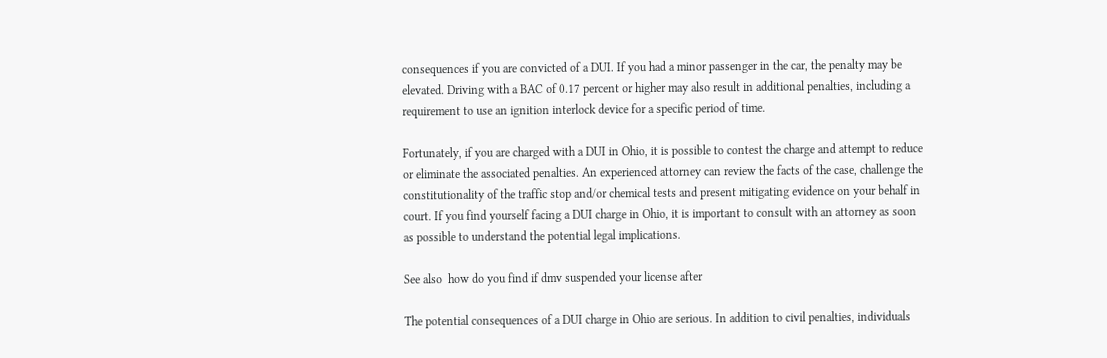consequences if you are convicted of a DUI. If you had a minor passenger in the car, the penalty may be elevated. Driving with a BAC of 0.17 percent or higher may also result in additional penalties, including a requirement to use an ignition interlock device for a specific period of time.

Fortunately, if you are charged with a DUI in Ohio, it is possible to contest the charge and attempt to reduce or eliminate the associated penalties. An experienced attorney can review the facts of the case, challenge the constitutionality of the traffic stop and/or chemical tests and present mitigating evidence on your behalf in court. If you find yourself facing a DUI charge in Ohio, it is important to consult with an attorney as soon as possible to understand the potential legal implications.

See also  how do you find if dmv suspended your license after

The potential consequences of a DUI charge in Ohio are serious. In addition to civil penalties, individuals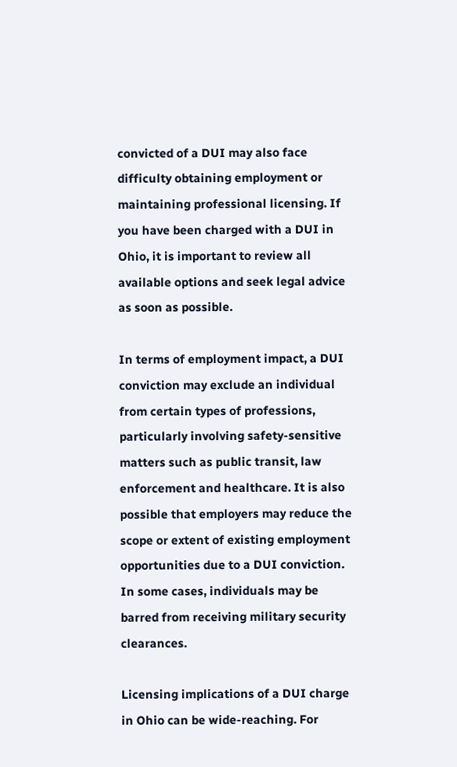convicted of a DUI may also face difficulty obtaining employment or maintaining professional licensing. If you have been charged with a DUI in Ohio, it is important to review all available options and seek legal advice as soon as possible.

In terms of employment impact, a DUI conviction may exclude an individual from certain types of professions, particularly involving safety-sensitive matters such as public transit, law enforcement and healthcare. It is also possible that employers may reduce the scope or extent of existing employment opportunities due to a DUI conviction. In some cases, individuals may be barred from receiving military security clearances.

Licensing implications of a DUI charge in Ohio can be wide-reaching. For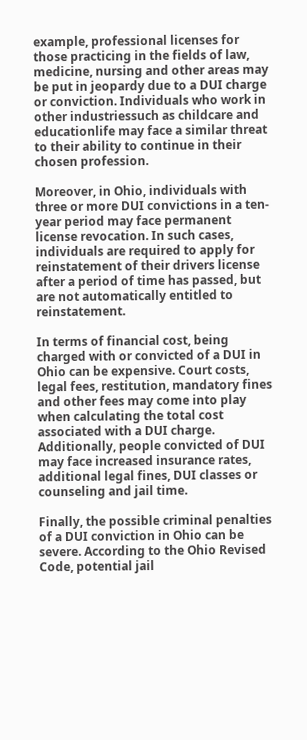example, professional licenses for those practicing in the fields of law, medicine, nursing and other areas may be put in jeopardy due to a DUI charge or conviction. Individuals who work in other industriessuch as childcare and educationlife may face a similar threat to their ability to continue in their chosen profession.

Moreover, in Ohio, individuals with three or more DUI convictions in a ten-year period may face permanent license revocation. In such cases, individuals are required to apply for reinstatement of their drivers license after a period of time has passed, but are not automatically entitled to reinstatement.

In terms of financial cost, being charged with or convicted of a DUI in Ohio can be expensive. Court costs, legal fees, restitution, mandatory fines and other fees may come into play when calculating the total cost associated with a DUI charge. Additionally, people convicted of DUI may face increased insurance rates, additional legal fines, DUI classes or counseling and jail time.

Finally, the possible criminal penalties of a DUI conviction in Ohio can be severe. According to the Ohio Revised Code, potential jail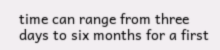time can range from three days to six months for a first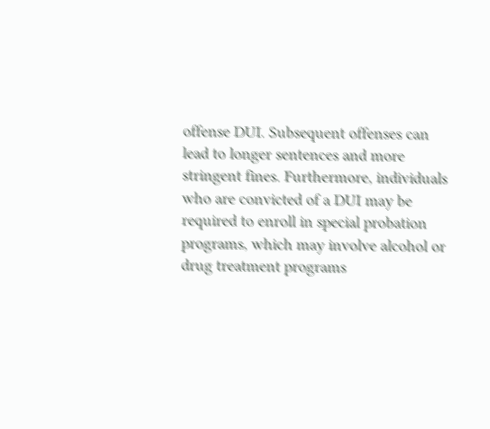offense DUI. Subsequent offenses can lead to longer sentences and more stringent fines. Furthermore, individuals who are convicted of a DUI may be required to enroll in special probation programs, which may involve alcohol or drug treatment programs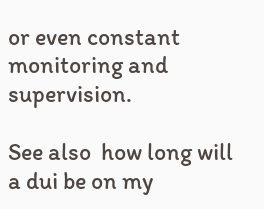or even constant monitoring and supervision.

See also  how long will a dui be on my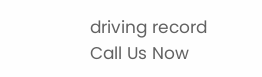driving record
Call Us Now